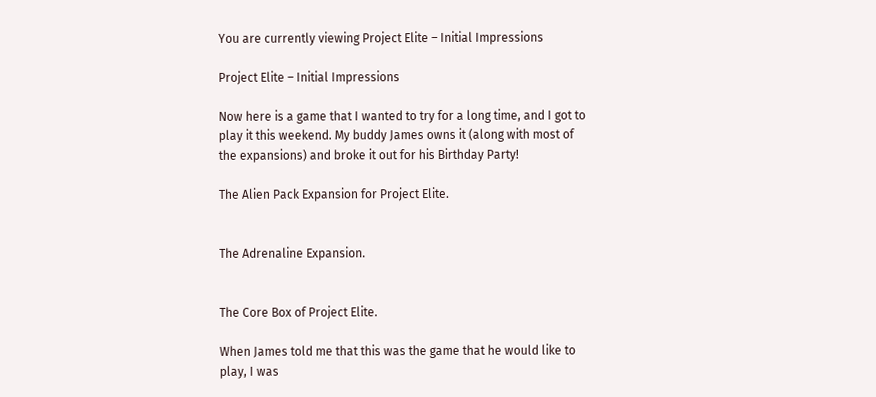You are currently viewing Project Elite – Initial Impressions

Project Elite – Initial Impressions

Now here is a game that I wanted to try for a long time, and I got to play it this weekend. My buddy James owns it (along with most of the expansions) and broke it out for his Birthday Party!

The Alien Pack Expansion for Project Elite.


The Adrenaline Expansion.


The Core Box of Project Elite.

When James told me that this was the game that he would like to play, I was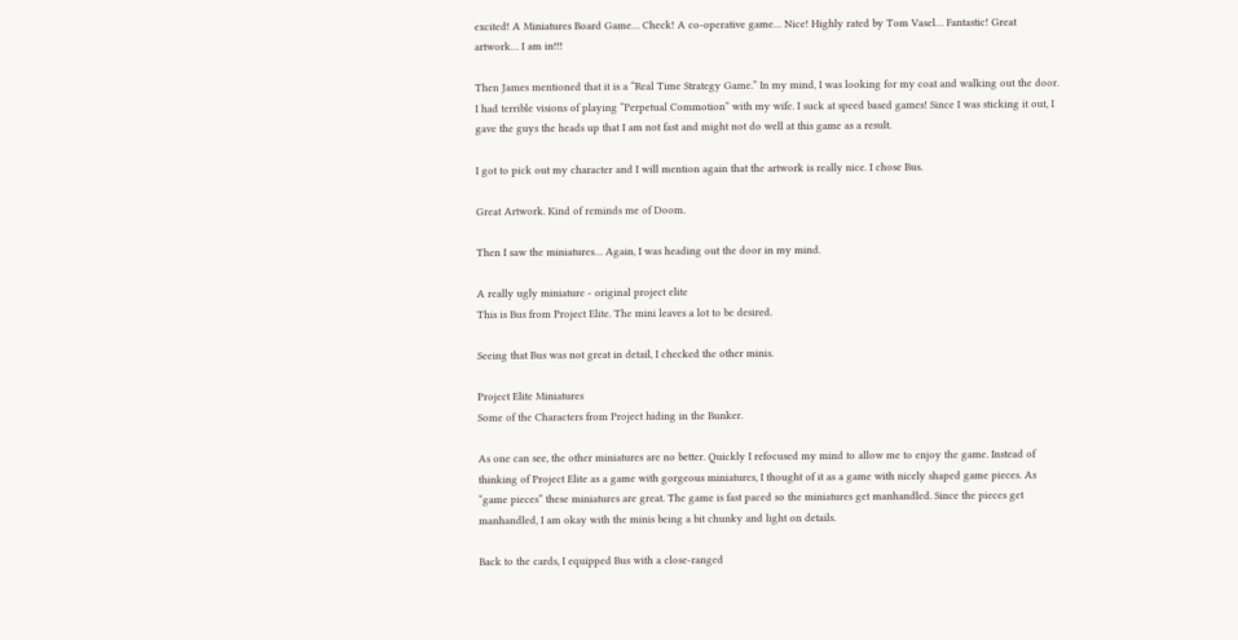excited! A Miniatures Board Game… Check! A co-operative game… Nice! Highly rated by Tom Vasel… Fantastic! Great artwork… I am in!!!

Then James mentioned that it is a “Real Time Strategy Game.” In my mind, I was looking for my coat and walking out the door. I had terrible visions of playing “Perpetual Commotion” with my wife. I suck at speed based games! Since I was sticking it out, I gave the guys the heads up that I am not fast and might not do well at this game as a result.

I got to pick out my character and I will mention again that the artwork is really nice. I chose Bus.

Great Artwork. Kind of reminds me of Doom.

Then I saw the miniatures… Again, I was heading out the door in my mind.

A really ugly miniature - original project elite
This is Bus from Project Elite. The mini leaves a lot to be desired.

Seeing that Bus was not great in detail, I checked the other minis.

Project Elite Miniatures
Some of the Characters from Project hiding in the Bunker.

As one can see, the other miniatures are no better. Quickly I refocused my mind to allow me to enjoy the game. Instead of thinking of Project Elite as a game with gorgeous miniatures, I thought of it as a game with nicely shaped game pieces. As “game pieces” these miniatures are great. The game is fast paced so the miniatures get manhandled. Since the pieces get manhandled, I am okay with the minis being a bit chunky and light on details.

Back to the cards, I equipped Bus with a close-ranged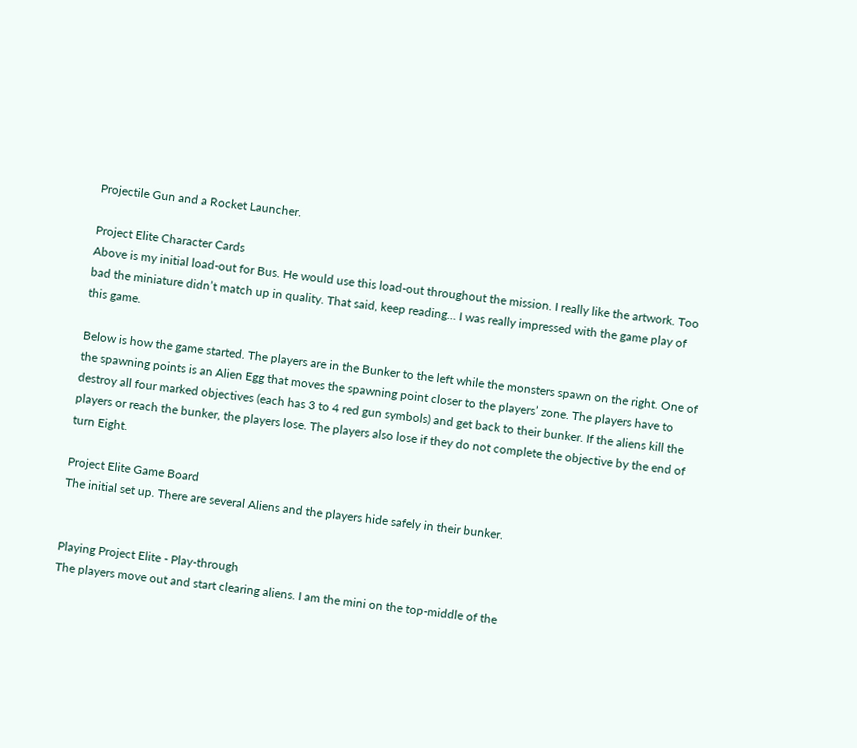Projectile Gun and a Rocket Launcher.

Project Elite Character Cards
Above is my initial load-out for Bus. He would use this load-out throughout the mission. I really like the artwork. Too bad the miniature didn’t match up in quality. That said, keep reading… I was really impressed with the game play of this game.

Below is how the game started. The players are in the Bunker to the left while the monsters spawn on the right. One of the spawning points is an Alien Egg that moves the spawning point closer to the players’ zone. The players have to destroy all four marked objectives (each has 3 to 4 red gun symbols) and get back to their bunker. If the aliens kill the players or reach the bunker, the players lose. The players also lose if they do not complete the objective by the end of turn Eight.

Project Elite Game Board
The initial set up. There are several Aliens and the players hide safely in their bunker.


Playing Project Elite - Play-through
The players move out and start clearing aliens. I am the mini on the top-middle of the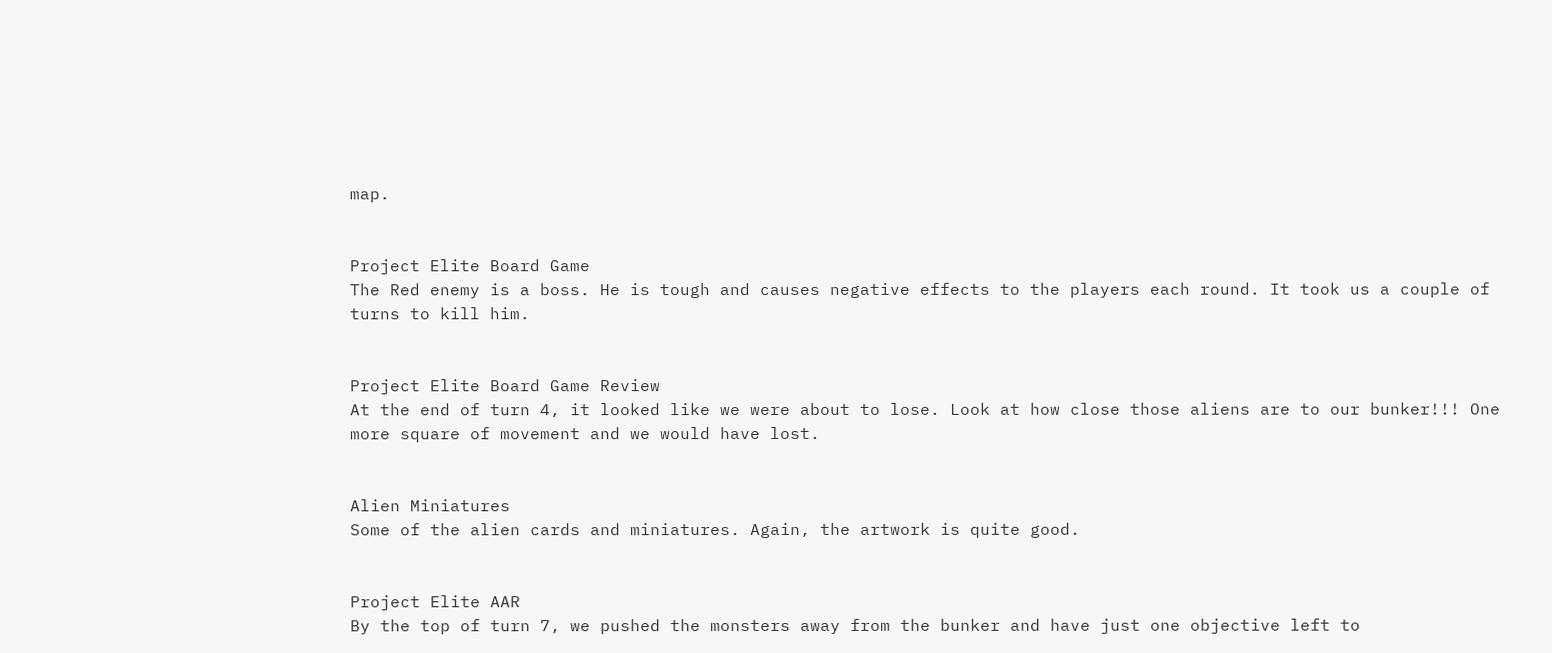map.


Project Elite Board Game
The Red enemy is a boss. He is tough and causes negative effects to the players each round. It took us a couple of turns to kill him.


Project Elite Board Game Review
At the end of turn 4, it looked like we were about to lose. Look at how close those aliens are to our bunker!!! One more square of movement and we would have lost.


Alien Miniatures
Some of the alien cards and miniatures. Again, the artwork is quite good.


Project Elite AAR
By the top of turn 7, we pushed the monsters away from the bunker and have just one objective left to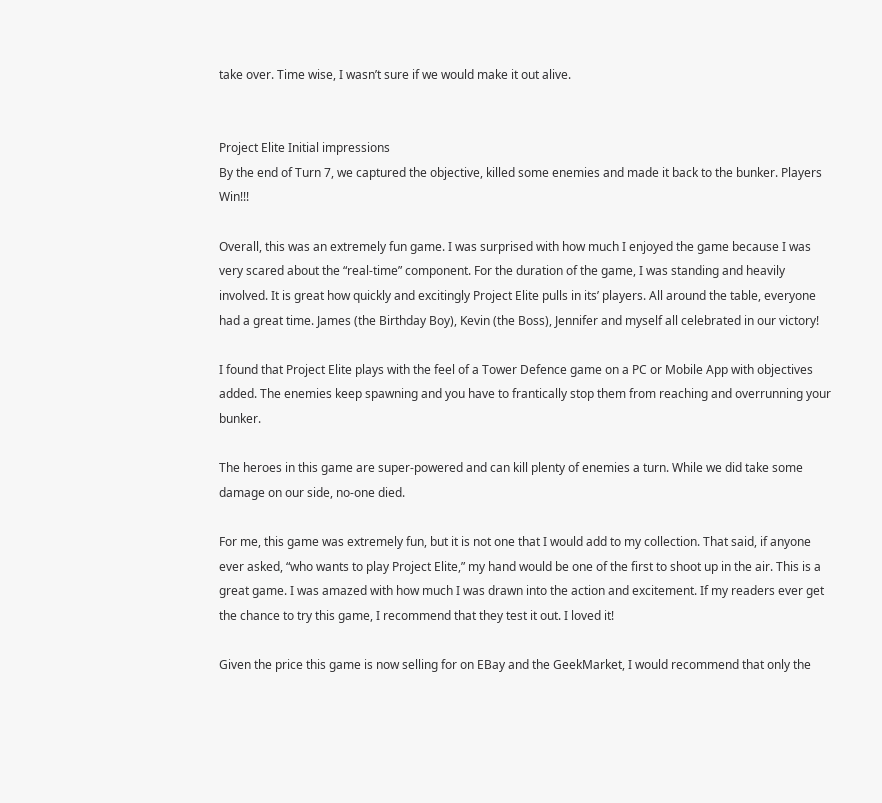take over. Time wise, I wasn’t sure if we would make it out alive.


Project Elite Initial impressions
By the end of Turn 7, we captured the objective, killed some enemies and made it back to the bunker. Players Win!!!

Overall, this was an extremely fun game. I was surprised with how much I enjoyed the game because I was very scared about the “real-time” component. For the duration of the game, I was standing and heavily involved. It is great how quickly and excitingly Project Elite pulls in its’ players. All around the table, everyone had a great time. James (the Birthday Boy), Kevin (the Boss), Jennifer and myself all celebrated in our victory!

I found that Project Elite plays with the feel of a Tower Defence game on a PC or Mobile App with objectives added. The enemies keep spawning and you have to frantically stop them from reaching and overrunning your bunker.

The heroes in this game are super-powered and can kill plenty of enemies a turn. While we did take some damage on our side, no-one died.

For me, this game was extremely fun, but it is not one that I would add to my collection. That said, if anyone ever asked, “who wants to play Project Elite,” my hand would be one of the first to shoot up in the air. This is a great game. I was amazed with how much I was drawn into the action and excitement. If my readers ever get the chance to try this game, I recommend that they test it out. I loved it!

Given the price this game is now selling for on EBay and the GeekMarket, I would recommend that only the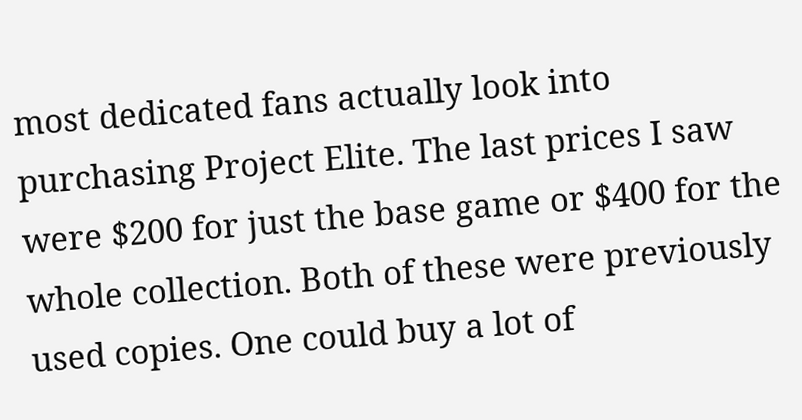most dedicated fans actually look into purchasing Project Elite. The last prices I saw were $200 for just the base game or $400 for the whole collection. Both of these were previously used copies. One could buy a lot of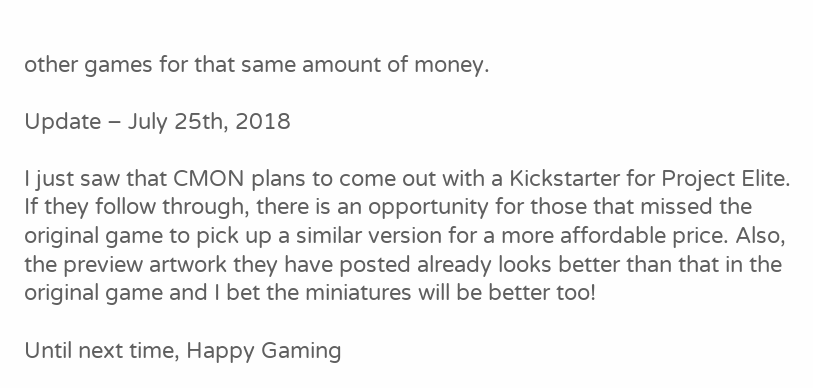other games for that same amount of money.

Update – July 25th, 2018

I just saw that CMON plans to come out with a Kickstarter for Project Elite. If they follow through, there is an opportunity for those that missed the original game to pick up a similar version for a more affordable price. Also, the preview artwork they have posted already looks better than that in the original game and I bet the miniatures will be better too!

Until next time, Happy Gaming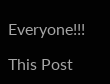Everyone!!!

This Post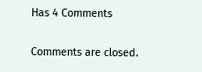Has 4 Comments

Comments are closed.